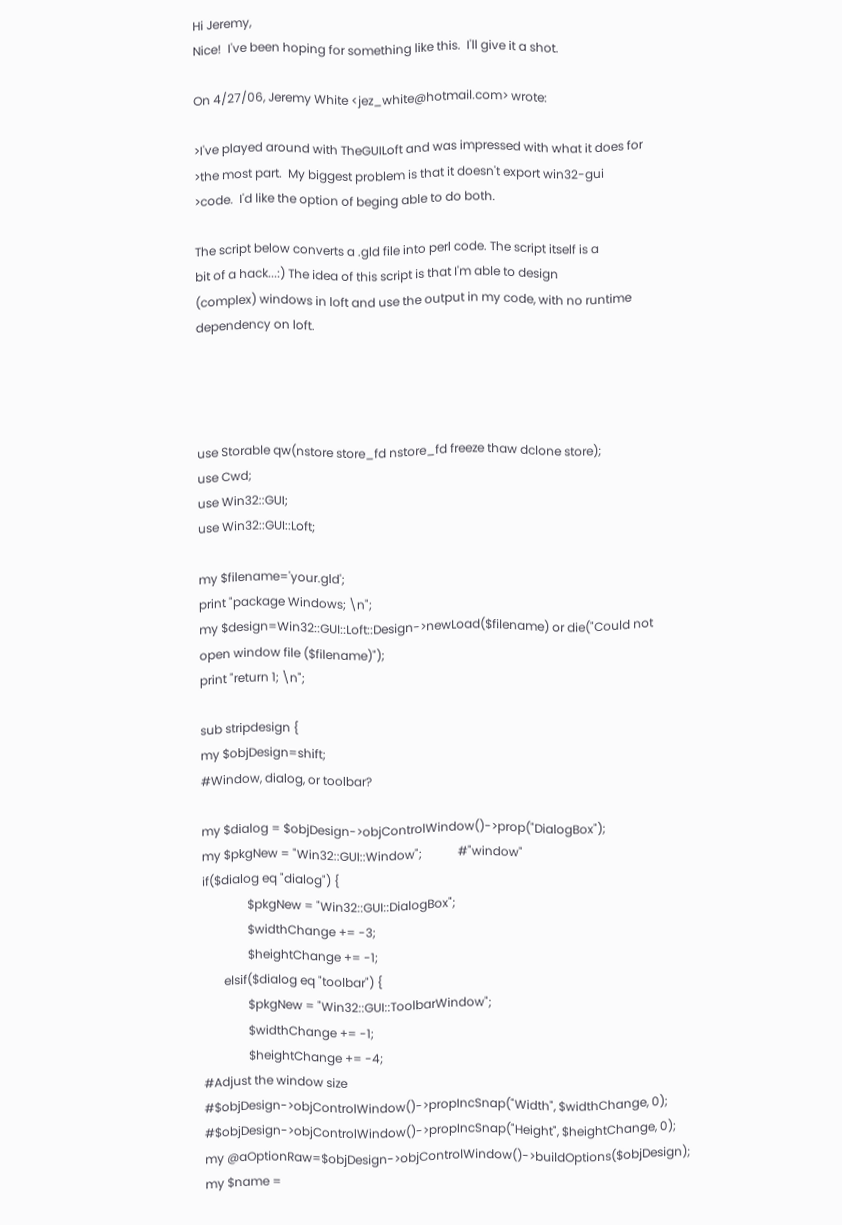Hi Jeremy,
Nice!  I've been hoping for something like this.  I'll give it a shot.

On 4/27/06, Jeremy White <jez_white@hotmail.com> wrote:

>I've played around with TheGUILoft and was impressed with what it does for
>the most part.  My biggest problem is that it doesn't export win32-gui
>code.  I'd like the option of beging able to do both.

The script below converts a .gld file into perl code. The script itself is a
bit of a hack...:) The idea of this script is that I'm able to design
(complex) windows in loft and use the output in my code, with no runtime
dependency on loft.




use Storable qw(nstore store_fd nstore_fd freeze thaw dclone store);
use Cwd;
use Win32::GUI;
use Win32::GUI::Loft;

my $filename='your.gld';
print "package Windows; \n";
my $design=Win32::GUI::Loft::Design->newLoad($filename) or die("Could not
open window file ($filename)");
print "return 1; \n";

sub stripdesign {
my $objDesign=shift;
#Window, dialog, or toolbar?

my $dialog = $objDesign->objControlWindow()->prop("DialogBox");
my $pkgNew = "Win32::GUI::Window";            #"window"
if($dialog eq "dialog") {
               $pkgNew = "Win32::GUI::DialogBox";
               $widthChange += -3;
               $heightChange += -1;
       elsif($dialog eq "toolbar") {
               $pkgNew = "Win32::GUI::ToolbarWindow";
               $widthChange += -1;
               $heightChange += -4;
#Adjust the window size
#$objDesign->objControlWindow()->propIncSnap("Width", $widthChange, 0);
#$objDesign->objControlWindow()->propIncSnap("Height", $heightChange, 0);
my @aOptionRaw=$objDesign->objControlWindow()->buildOptions($objDesign);
my $name =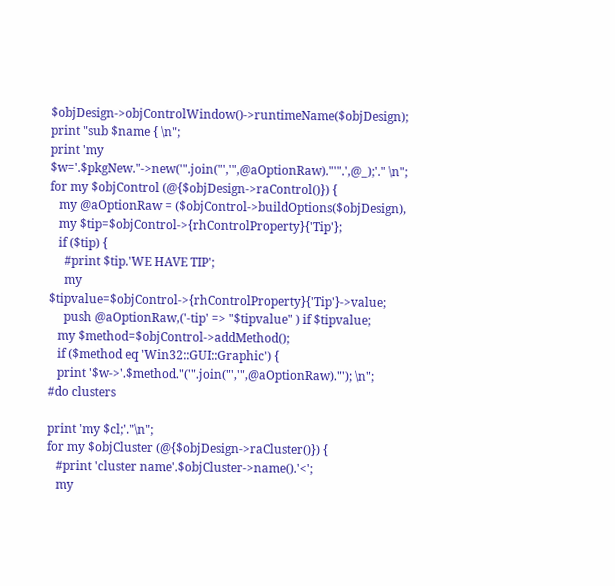$objDesign->objControlWindow()->runtimeName($objDesign);
print "sub $name { \n";
print 'my $w='.$pkgNew."->new('".join("','",@aOptionRaw)."'".',@_);'." \n";
for my $objControl (@{$objDesign->raControl()}) {
   my @aOptionRaw = ($objControl->buildOptions($objDesign),
   my $tip=$objControl->{rhControlProperty}{'Tip'};
   if ($tip) {
     #print $tip.'WE HAVE TIP';
     my $tipvalue=$objControl->{rhControlProperty}{'Tip'}->value;
     push @aOptionRaw,('-tip' => "$tipvalue" ) if $tipvalue;
   my $method=$objControl->addMethod();
   if ($method eq 'Win32::GUI::Graphic') {
   print '$w->'.$method."('".join("','",@aOptionRaw)."'); \n";
#do clusters

print 'my $cl;'."\n";
for my $objCluster (@{$objDesign->raCluster()}) {
   #print 'cluster name'.$objCluster->name().'<';
   my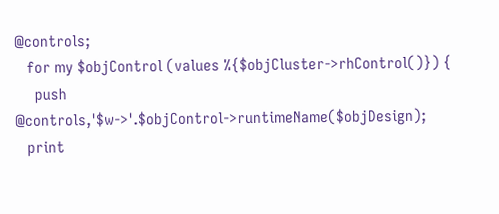@controls;
   for my $objControl (values %{$objCluster->rhControl()}) {
     push @controls,'$w->'.$objControl->runtimeName($objDesign);
   print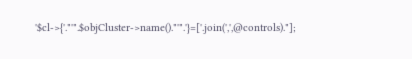'$cl->{'."'".$objCluster->name()."'".'}=['.join(',',@controls)."];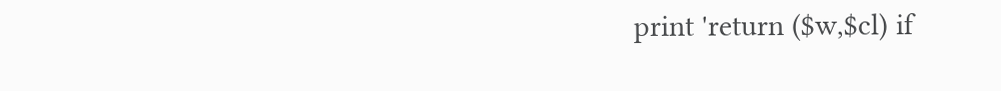print 'return ($w,$cl) if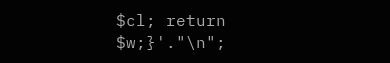$cl; return $w;}'."\n";